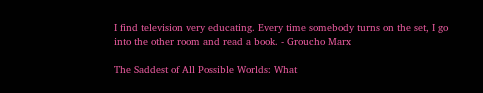I find television very educating. Every time somebody turns on the set, I go into the other room and read a book. - Groucho Marx

The Saddest of All Possible Worlds: What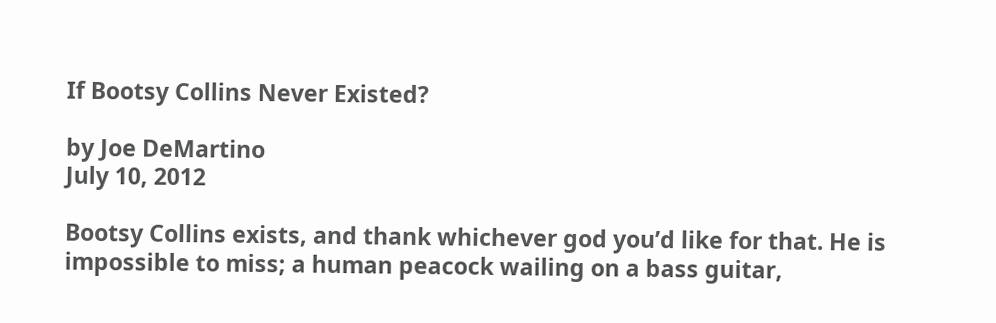If Bootsy Collins Never Existed?

by Joe DeMartino
July 10, 2012

Bootsy Collins exists, and thank whichever god you’d like for that. He is impossible to miss; a human peacock wailing on a bass guitar,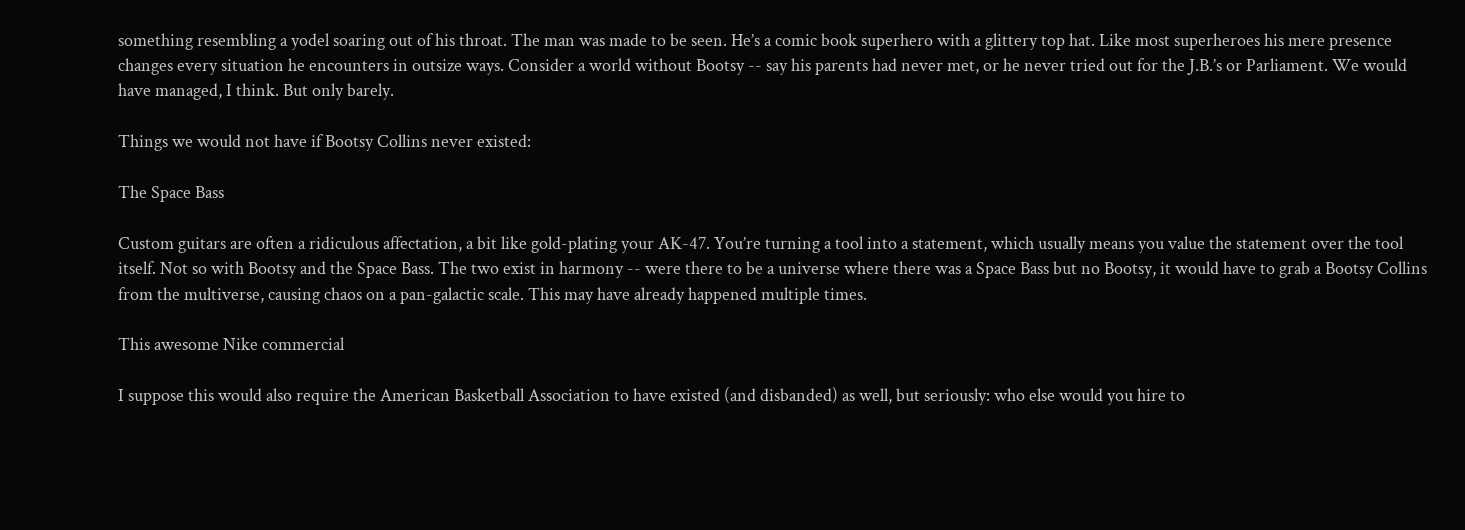something resembling a yodel soaring out of his throat. The man was made to be seen. He’s a comic book superhero with a glittery top hat. Like most superheroes his mere presence changes every situation he encounters in outsize ways. Consider a world without Bootsy -- say his parents had never met, or he never tried out for the J.B.’s or Parliament. We would have managed, I think. But only barely.

Things we would not have if Bootsy Collins never existed:

The Space Bass

Custom guitars are often a ridiculous affectation, a bit like gold-plating your AK-47. You’re turning a tool into a statement, which usually means you value the statement over the tool itself. Not so with Bootsy and the Space Bass. The two exist in harmony -- were there to be a universe where there was a Space Bass but no Bootsy, it would have to grab a Bootsy Collins from the multiverse, causing chaos on a pan-galactic scale. This may have already happened multiple times.

This awesome Nike commercial

I suppose this would also require the American Basketball Association to have existed (and disbanded) as well, but seriously: who else would you hire to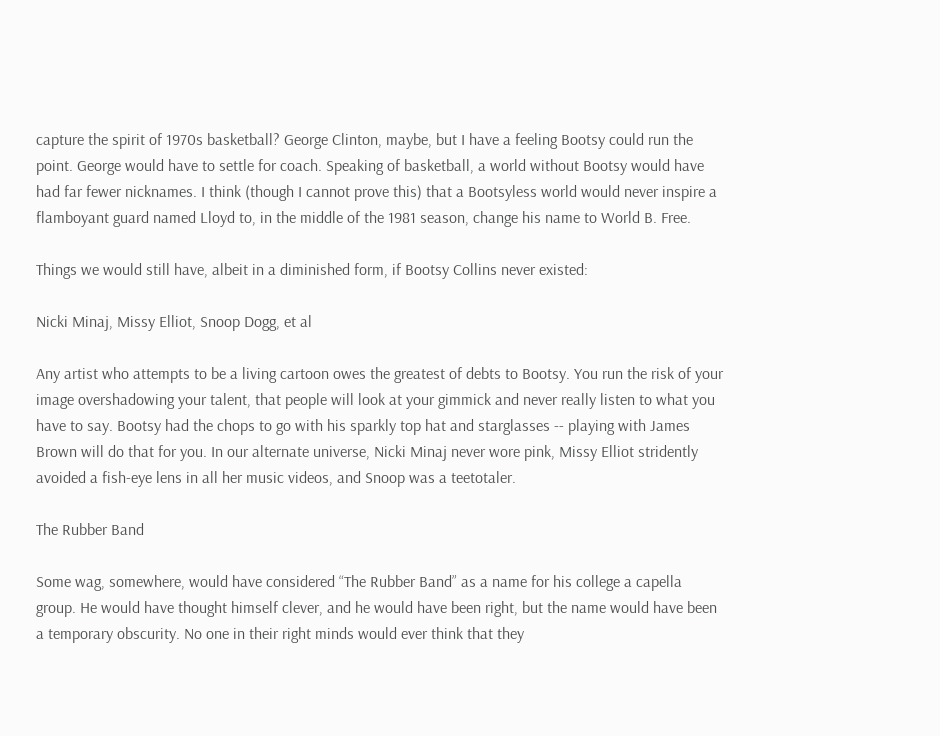capture the spirit of 1970s basketball? George Clinton, maybe, but I have a feeling Bootsy could run the point. George would have to settle for coach. Speaking of basketball, a world without Bootsy would have had far fewer nicknames. I think (though I cannot prove this) that a Bootsyless world would never inspire a flamboyant guard named Lloyd to, in the middle of the 1981 season, change his name to World B. Free.

Things we would still have, albeit in a diminished form, if Bootsy Collins never existed:

Nicki Minaj, Missy Elliot, Snoop Dogg, et al

Any artist who attempts to be a living cartoon owes the greatest of debts to Bootsy. You run the risk of your image overshadowing your talent, that people will look at your gimmick and never really listen to what you have to say. Bootsy had the chops to go with his sparkly top hat and starglasses -- playing with James Brown will do that for you. In our alternate universe, Nicki Minaj never wore pink, Missy Elliot stridently avoided a fish-eye lens in all her music videos, and Snoop was a teetotaler.

The Rubber Band

Some wag, somewhere, would have considered “The Rubber Band” as a name for his college a capella group. He would have thought himself clever, and he would have been right, but the name would have been a temporary obscurity. No one in their right minds would ever think that they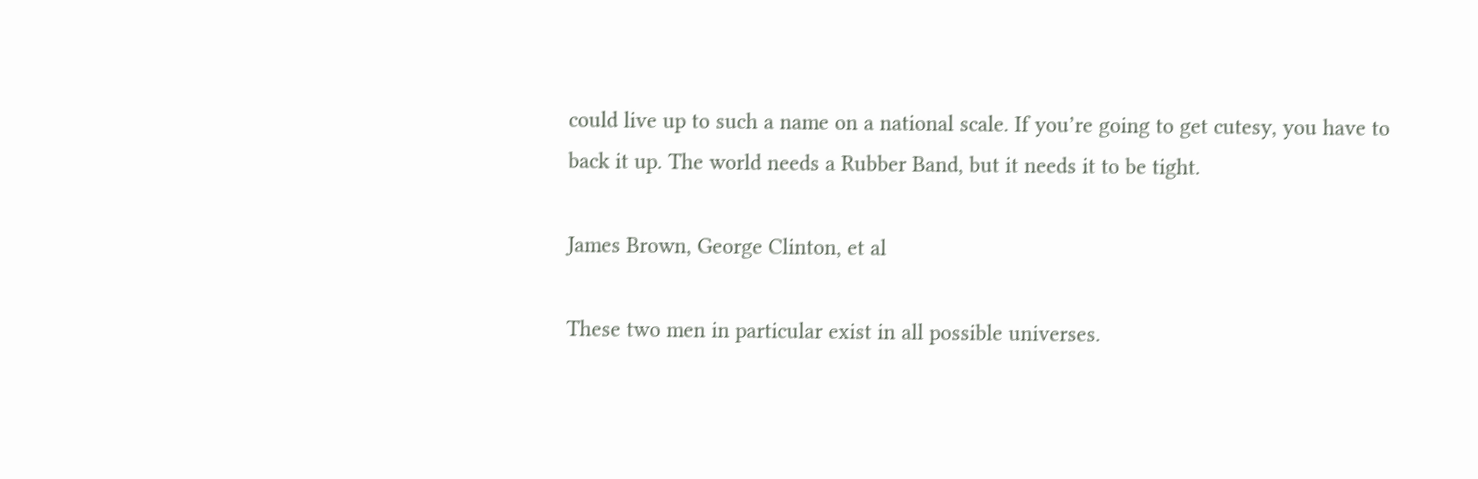could live up to such a name on a national scale. If you’re going to get cutesy, you have to back it up. The world needs a Rubber Band, but it needs it to be tight.

James Brown, George Clinton, et al

These two men in particular exist in all possible universes.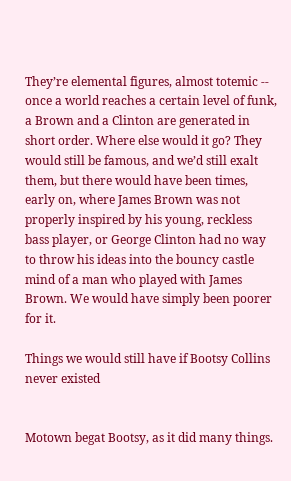They’re elemental figures, almost totemic -- once a world reaches a certain level of funk, a Brown and a Clinton are generated in short order. Where else would it go? They would still be famous, and we’d still exalt them, but there would have been times, early on, where James Brown was not properly inspired by his young, reckless bass player, or George Clinton had no way to throw his ideas into the bouncy castle mind of a man who played with James Brown. We would have simply been poorer for it.

Things we would still have if Bootsy Collins never existed


Motown begat Bootsy, as it did many things.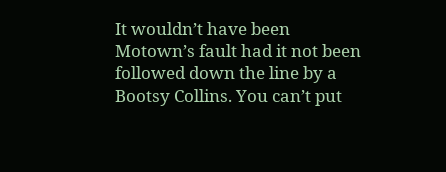It wouldn’t have been Motown’s fault had it not been followed down the line by a Bootsy Collins. You can’t put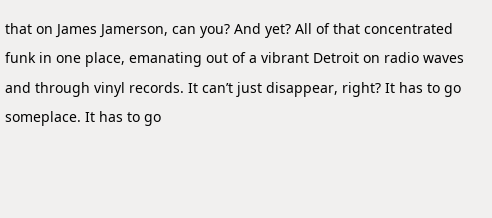that on James Jamerson, can you? And yet? All of that concentrated funk in one place, emanating out of a vibrant Detroit on radio waves and through vinyl records. It can’t just disappear, right? It has to go someplace. It has to go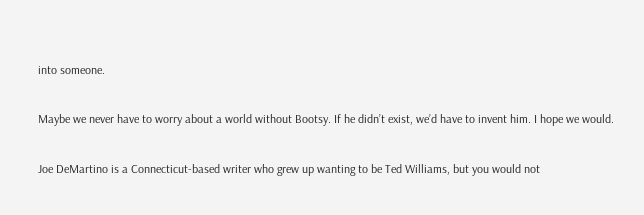into someone.

Maybe we never have to worry about a world without Bootsy. If he didn’t exist, we’d have to invent him. I hope we would.

Joe DeMartino is a Connecticut-based writer who grew up wanting to be Ted Williams, but you would not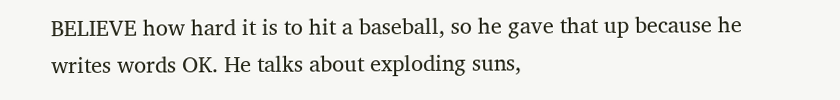BELIEVE how hard it is to hit a baseball, so he gave that up because he writes words OK. He talks about exploding suns,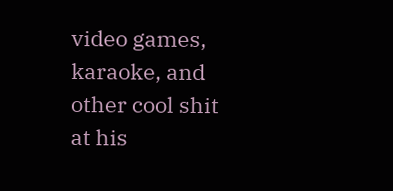video games, karaoke, and other cool shit at his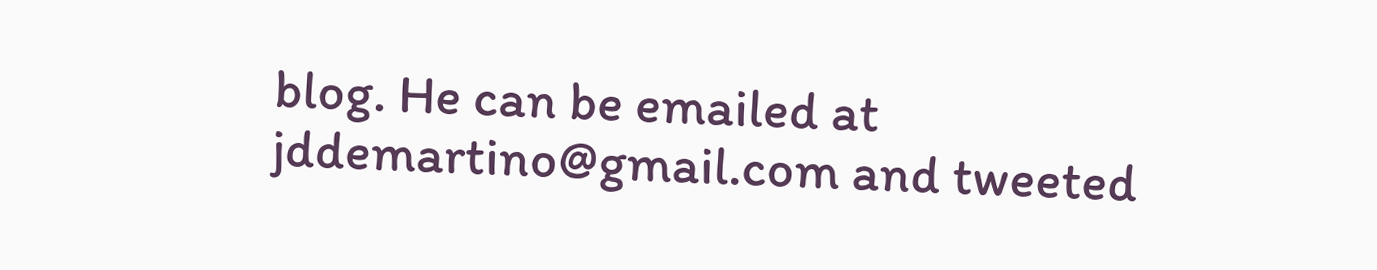blog. He can be emailed at jddemartino@gmail.com and tweeted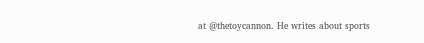at @thetoycannon. He writes about sports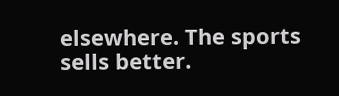elsewhere. The sports sells better.